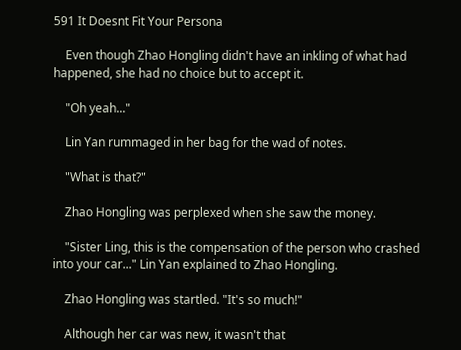591 It Doesnt Fit Your Persona

    Even though Zhao Hongling didn't have an inkling of what had happened, she had no choice but to accept it.

    "Oh yeah..."

    Lin Yan rummaged in her bag for the wad of notes.

    "What is that?"

    Zhao Hongling was perplexed when she saw the money.

    "Sister Ling, this is the compensation of the person who crashed into your car..." Lin Yan explained to Zhao Hongling.

    Zhao Hongling was startled. "It's so much!"

    Although her car was new, it wasn't that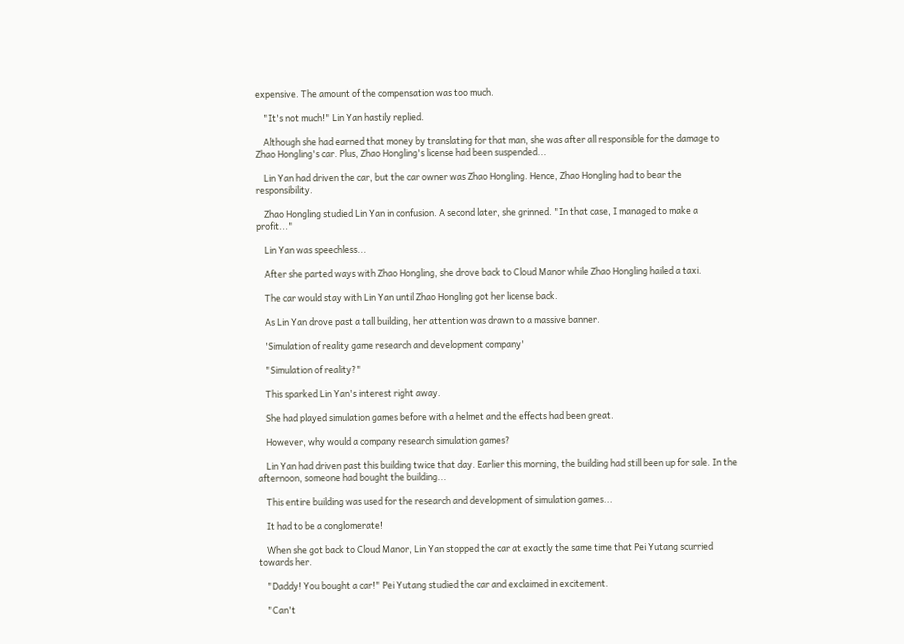expensive. The amount of the compensation was too much.

    "It's not much!" Lin Yan hastily replied.

    Although she had earned that money by translating for that man, she was after all responsible for the damage to Zhao Hongling's car. Plus, Zhao Hongling's license had been suspended...

    Lin Yan had driven the car, but the car owner was Zhao Hongling. Hence, Zhao Hongling had to bear the responsibility.

    Zhao Hongling studied Lin Yan in confusion. A second later, she grinned. "In that case, I managed to make a profit..."

    Lin Yan was speechless...

    After she parted ways with Zhao Hongling, she drove back to Cloud Manor while Zhao Hongling hailed a taxi.

    The car would stay with Lin Yan until Zhao Hongling got her license back.

    As Lin Yan drove past a tall building, her attention was drawn to a massive banner.

    'Simulation of reality game research and development company'

    "Simulation of reality?"

    This sparked Lin Yan's interest right away.

    She had played simulation games before with a helmet and the effects had been great.

    However, why would a company research simulation games?

    Lin Yan had driven past this building twice that day. Earlier this morning, the building had still been up for sale. In the afternoon, someone had bought the building...

    This entire building was used for the research and development of simulation games...

    It had to be a conglomerate!

    When she got back to Cloud Manor, Lin Yan stopped the car at exactly the same time that Pei Yutang scurried towards her.

    "Daddy! You bought a car!" Pei Yutang studied the car and exclaimed in excitement.

    "Can't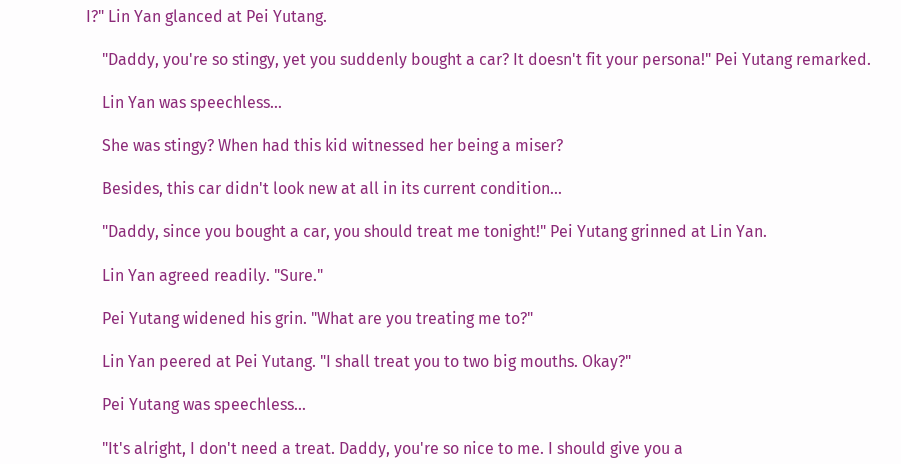I?" Lin Yan glanced at Pei Yutang.

    "Daddy, you're so stingy, yet you suddenly bought a car? It doesn't fit your persona!" Pei Yutang remarked.

    Lin Yan was speechless...

    She was stingy? When had this kid witnessed her being a miser?

    Besides, this car didn't look new at all in its current condition...

    "Daddy, since you bought a car, you should treat me tonight!" Pei Yutang grinned at Lin Yan.

    Lin Yan agreed readily. "Sure."

    Pei Yutang widened his grin. "What are you treating me to?"

    Lin Yan peered at Pei Yutang. "I shall treat you to two big mouths. Okay?"

    Pei Yutang was speechless...

    "It's alright, I don't need a treat. Daddy, you're so nice to me. I should give you a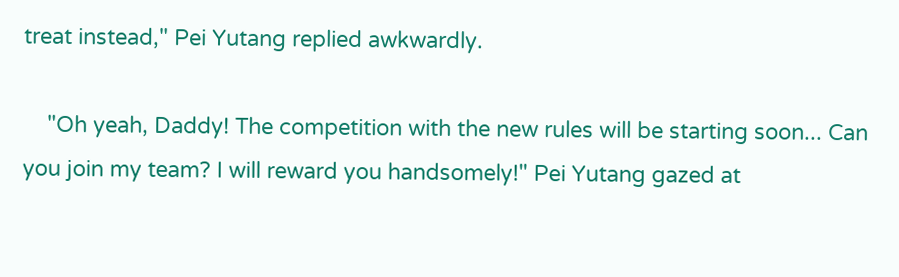treat instead," Pei Yutang replied awkwardly.

    "Oh yeah, Daddy! The competition with the new rules will be starting soon... Can you join my team? I will reward you handsomely!" Pei Yutang gazed at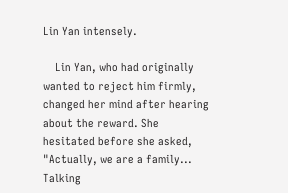Lin Yan intensely.

    Lin Yan, who had originally wanted to reject him firmly, changed her mind after hearing about the reward. She hesitated before she asked, "Actually, we are a family... Talking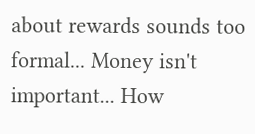about rewards sounds too formal... Money isn't important... How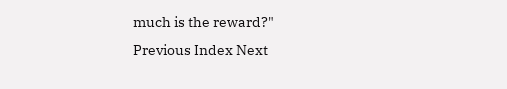much is the reward?"
Previous Index Next